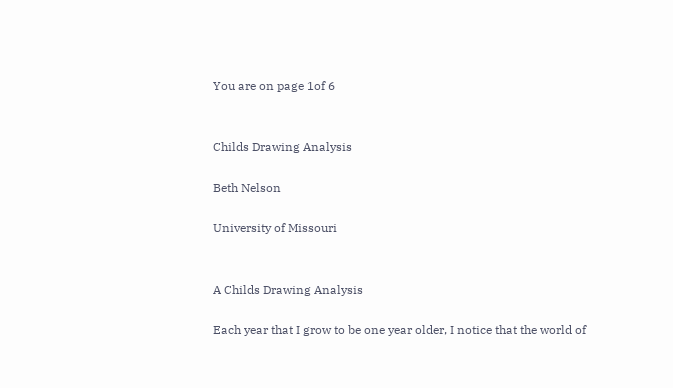You are on page 1of 6


Childs Drawing Analysis

Beth Nelson

University of Missouri


A Childs Drawing Analysis

Each year that I grow to be one year older, I notice that the world of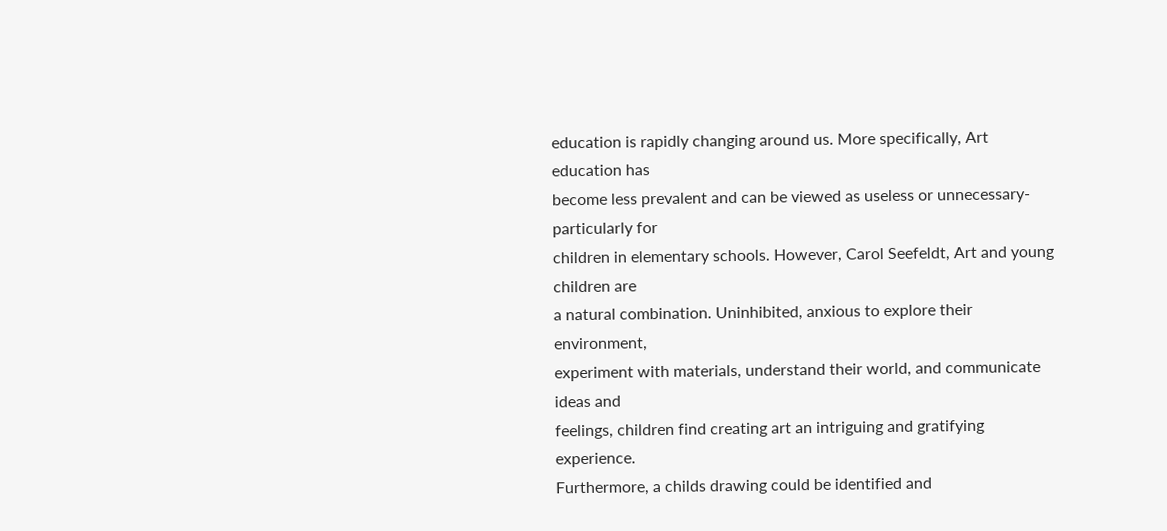education is rapidly changing around us. More specifically, Art education has
become less prevalent and can be viewed as useless or unnecessary- particularly for
children in elementary schools. However, Carol Seefeldt, Art and young children are
a natural combination. Uninhibited, anxious to explore their environment,
experiment with materials, understand their world, and communicate ideas and
feelings, children find creating art an intriguing and gratifying experience.
Furthermore, a childs drawing could be identified and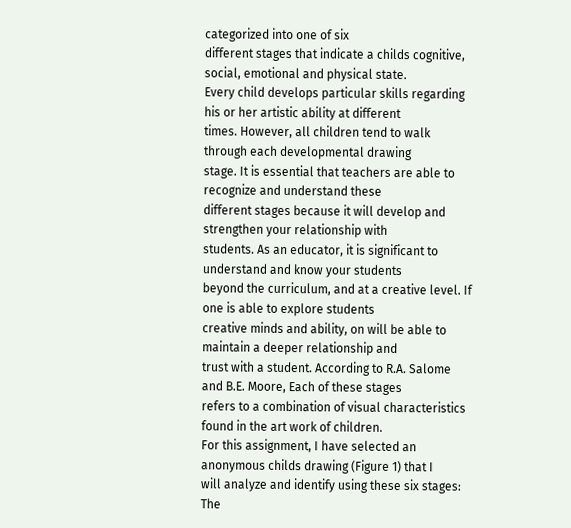categorized into one of six
different stages that indicate a childs cognitive, social, emotional and physical state.
Every child develops particular skills regarding his or her artistic ability at different
times. However, all children tend to walk through each developmental drawing
stage. It is essential that teachers are able to recognize and understand these
different stages because it will develop and strengthen your relationship with
students. As an educator, it is significant to understand and know your students
beyond the curriculum, and at a creative level. If one is able to explore students
creative minds and ability, on will be able to maintain a deeper relationship and
trust with a student. According to R.A. Salome and B.E. Moore, Each of these stages
refers to a combination of visual characteristics found in the art work of children.
For this assignment, I have selected an anonymous childs drawing (Figure 1) that I
will analyze and identify using these six stages: The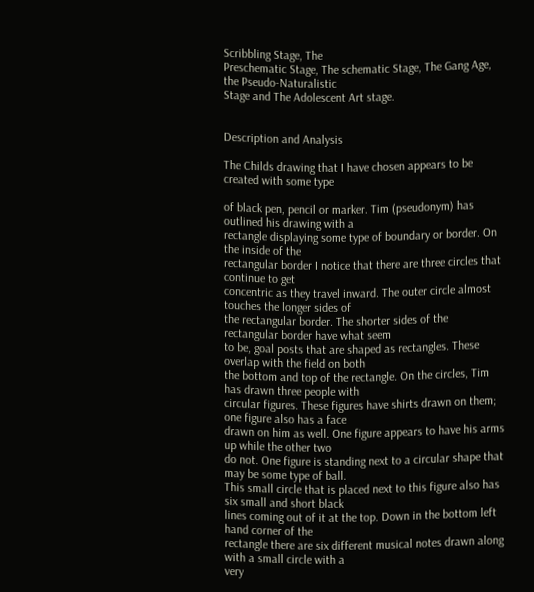Scribbling Stage, The
Preschematic Stage, The schematic Stage, The Gang Age, the Pseudo-Naturalistic
Stage and The Adolescent Art stage.


Description and Analysis

The Childs drawing that I have chosen appears to be created with some type

of black pen, pencil or marker. Tim (pseudonym) has outlined his drawing with a
rectangle displaying some type of boundary or border. On the inside of the
rectangular border I notice that there are three circles that continue to get
concentric as they travel inward. The outer circle almost touches the longer sides of
the rectangular border. The shorter sides of the rectangular border have what seem
to be, goal posts that are shaped as rectangles. These overlap with the field on both
the bottom and top of the rectangle. On the circles, Tim has drawn three people with
circular figures. These figures have shirts drawn on them; one figure also has a face
drawn on him as well. One figure appears to have his arms up while the other two
do not. One figure is standing next to a circular shape that may be some type of ball.
This small circle that is placed next to this figure also has six small and short black
lines coming out of it at the top. Down in the bottom left hand corner of the
rectangle there are six different musical notes drawn along with a small circle with a
very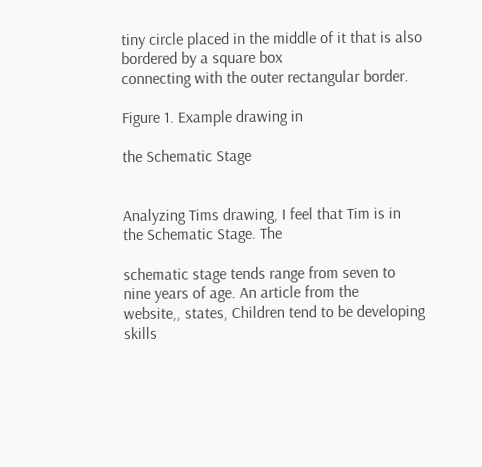tiny circle placed in the middle of it that is also bordered by a square box
connecting with the outer rectangular border.

Figure 1. Example drawing in

the Schematic Stage


Analyzing Tims drawing, I feel that Tim is in the Schematic Stage. The

schematic stage tends range from seven to nine years of age. An article from the
website,, states, Children tend to be developing skills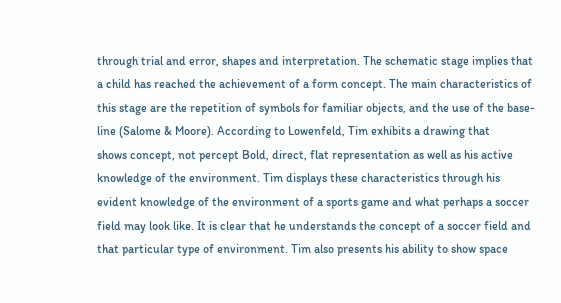through trial and error, shapes and interpretation. The schematic stage implies that
a child has reached the achievement of a form concept. The main characteristics of
this stage are the repetition of symbols for familiar objects, and the use of the base-
line (Salome & Moore). According to Lowenfeld, Tim exhibits a drawing that
shows concept, not percept Bold, direct, flat representation as well as his active
knowledge of the environment. Tim displays these characteristics through his
evident knowledge of the environment of a sports game and what perhaps a soccer
field may look like. It is clear that he understands the concept of a soccer field and
that particular type of environment. Tim also presents his ability to show space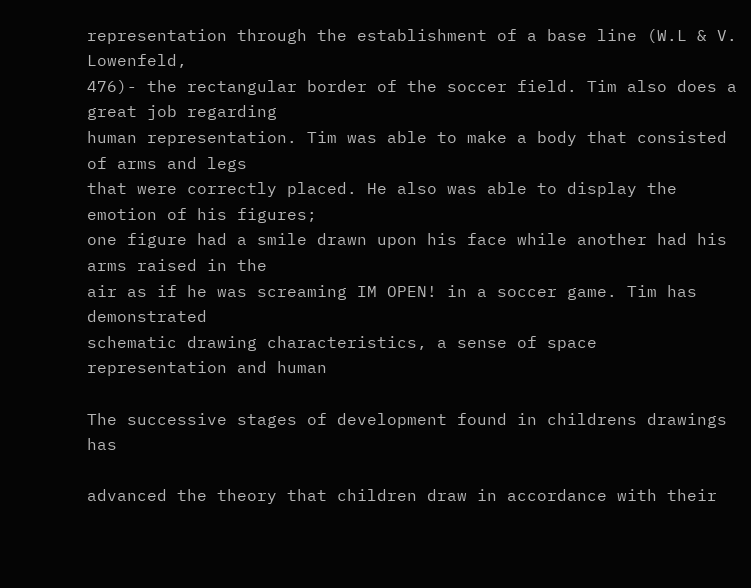representation through the establishment of a base line (W.L & V. Lowenfeld,
476)- the rectangular border of the soccer field. Tim also does a great job regarding
human representation. Tim was able to make a body that consisted of arms and legs
that were correctly placed. He also was able to display the emotion of his figures;
one figure had a smile drawn upon his face while another had his arms raised in the
air as if he was screaming IM OPEN! in a soccer game. Tim has demonstrated
schematic drawing characteristics, a sense of space representation and human

The successive stages of development found in childrens drawings has

advanced the theory that children draw in accordance with their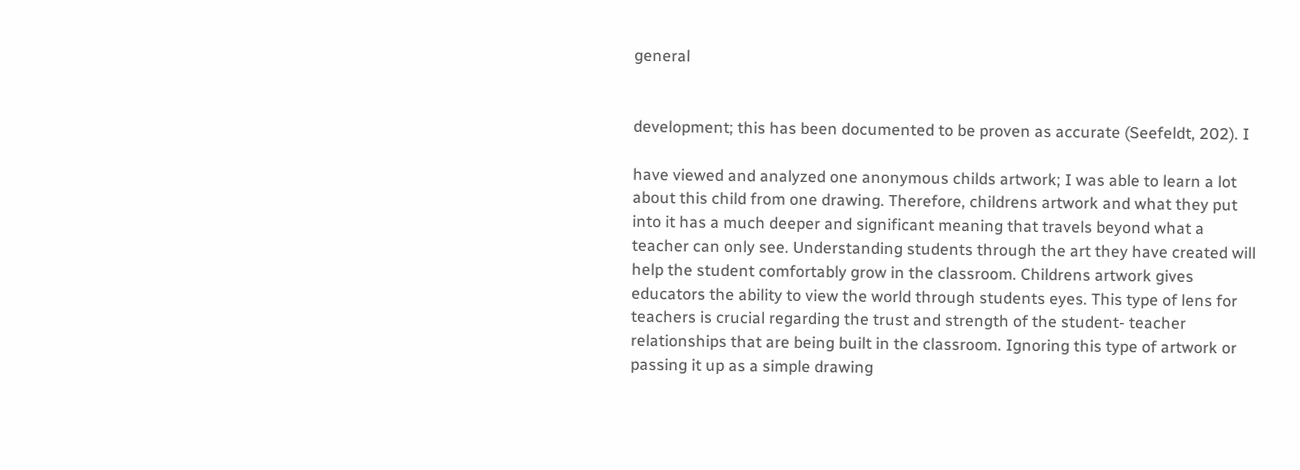general


development; this has been documented to be proven as accurate (Seefeldt, 202). I

have viewed and analyzed one anonymous childs artwork; I was able to learn a lot
about this child from one drawing. Therefore, childrens artwork and what they put
into it has a much deeper and significant meaning that travels beyond what a
teacher can only see. Understanding students through the art they have created will
help the student comfortably grow in the classroom. Childrens artwork gives
educators the ability to view the world through students eyes. This type of lens for
teachers is crucial regarding the trust and strength of the student- teacher
relationships that are being built in the classroom. Ignoring this type of artwork or
passing it up as a simple drawing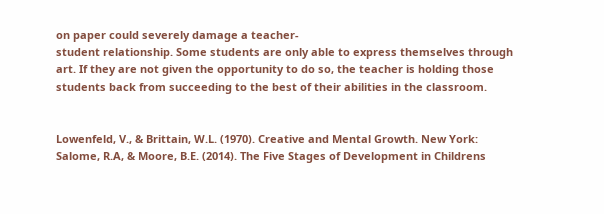on paper could severely damage a teacher-
student relationship. Some students are only able to express themselves through
art. If they are not given the opportunity to do so, the teacher is holding those
students back from succeeding to the best of their abilities in the classroom.


Lowenfeld, V., & Brittain, W.L. (1970). Creative and Mental Growth. New York:
Salome, R.A, & Moore, B.E. (2014). The Five Stages of Development in Childrens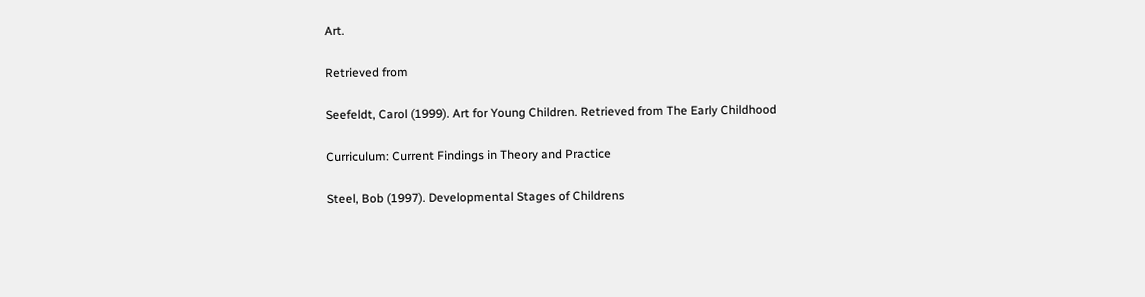Art.

Retrieved from

Seefeldt, Carol (1999). Art for Young Children. Retrieved from The Early Childhood

Curriculum: Current Findings in Theory and Practice

Steel, Bob (1997). Developmental Stages of Childrens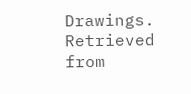Drawings. Retrieved from